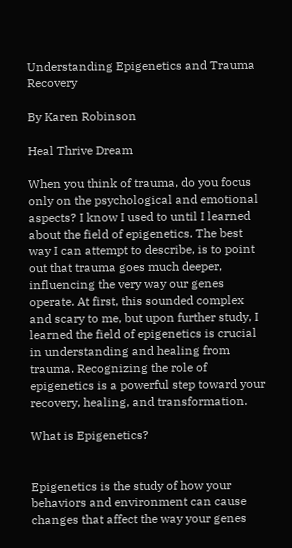Understanding Epigenetics and Trauma Recovery

By Karen Robinson

Heal Thrive Dream

When you think of trauma, do you focus only on the psychological and emotional aspects? I know I used to until I learned about the field of epigenetics. The best way I can attempt to describe, is to point out that trauma goes much deeper, influencing the very way our genes operate. At first, this sounded complex and scary to me, but upon further study, I learned the field of epigenetics is crucial in understanding and healing from trauma. Recognizing the role of epigenetics is a powerful step toward your recovery, healing, and transformation.

What is Epigenetics?


Epigenetics is the study of how your behaviors and environment can cause changes that affect the way your genes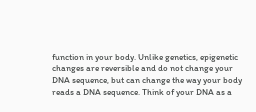function in your body. Unlike genetics, epigenetic changes are reversible and do not change your DNA sequence, but can change the way your body reads a DNA sequence. Think of your DNA as a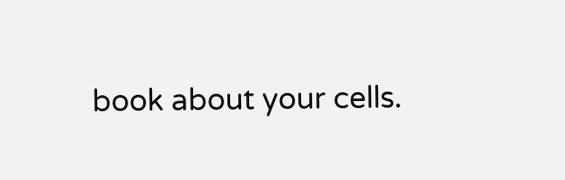book about your cells.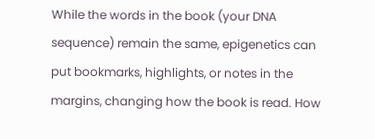While the words in the book (your DNA sequence) remain the same, epigenetics can put bookmarks, highlights, or notes in the margins, changing how the book is read. How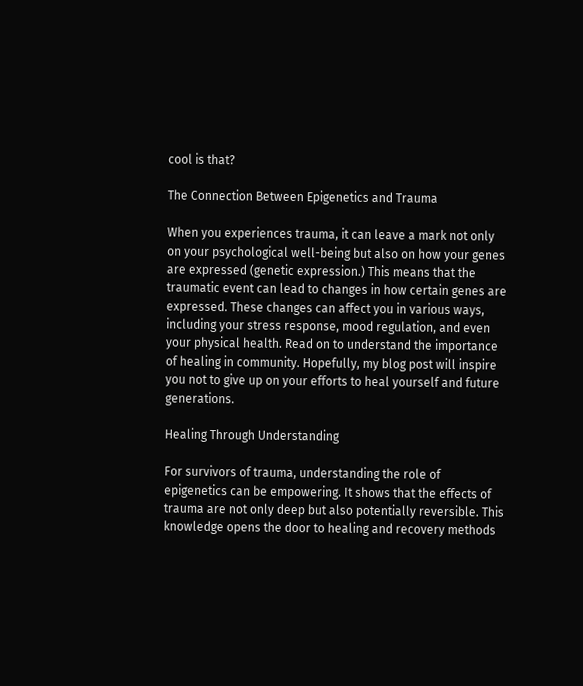cool is that?

The Connection Between Epigenetics and Trauma

When you experiences trauma, it can leave a mark not only on your psychological well-being but also on how your genes are expressed (genetic expression.) This means that the traumatic event can lead to changes in how certain genes are expressed. These changes can affect you in various ways, including your stress response, mood regulation, and even your physical health. Read on to understand the importance of healing in community. Hopefully, my blog post will inspire you not to give up on your efforts to heal yourself and future generations.

Healing Through Understanding

For survivors of trauma, understanding the role of epigenetics can be empowering. It shows that the effects of trauma are not only deep but also potentially reversible. This knowledge opens the door to healing and recovery methods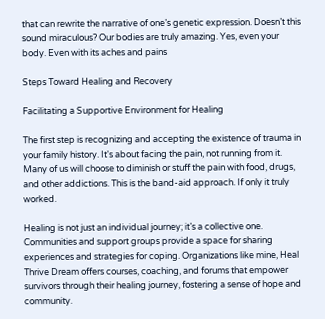that can rewrite the narrative of one’s genetic expression. Doesn’t this sound miraculous? Our bodies are truly amazing. Yes, even your body. Even with its aches and pains

Steps Toward Healing and Recovery

Facilitating a Supportive Environment for Healing

The first step is recognizing and accepting the existence of trauma in your family history. It's about facing the pain, not running from it. Many of us will choose to diminish or stuff the pain with food, drugs, and other addictions. This is the band-aid approach. If only it truly worked.

Healing is not just an individual journey; it’s a collective one. Communities and support groups provide a space for sharing experiences and strategies for coping. Organizations like mine, Heal Thrive Dream offers courses, coaching, and forums that empower survivors through their healing journey, fostering a sense of hope and community.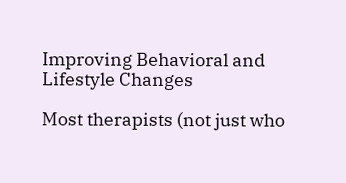Improving Behavioral and Lifestyle Changes

Most therapists (not just who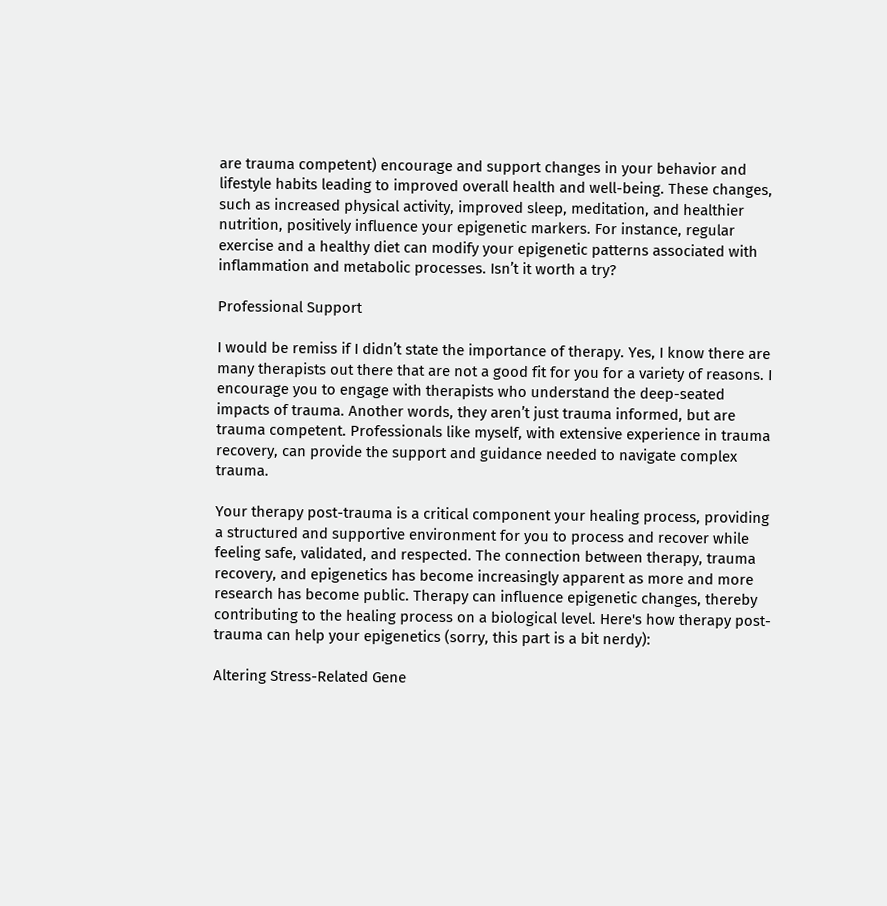are trauma competent) encourage and support changes in your behavior and lifestyle habits leading to improved overall health and well-being. These changes, such as increased physical activity, improved sleep, meditation, and healthier nutrition, positively influence your epigenetic markers. For instance, regular exercise and a healthy diet can modify your epigenetic patterns associated with inflammation and metabolic processes. Isn’t it worth a try?

Professional Support

I would be remiss if I didn’t state the importance of therapy. Yes, I know there are many therapists out there that are not a good fit for you for a variety of reasons. I encourage you to engage with therapists who understand the deep-seated impacts of trauma. Another words, they aren’t just trauma informed, but are trauma competent. Professionals like myself, with extensive experience in trauma recovery, can provide the support and guidance needed to navigate complex trauma.

Your therapy post-trauma is a critical component your healing process, providing a structured and supportive environment for you to process and recover while feeling safe, validated, and respected. The connection between therapy, trauma recovery, and epigenetics has become increasingly apparent as more and more research has become public. Therapy can influence epigenetic changes, thereby contributing to the healing process on a biological level. Here's how therapy post-trauma can help your epigenetics (sorry, this part is a bit nerdy):

Altering Stress-Related Gene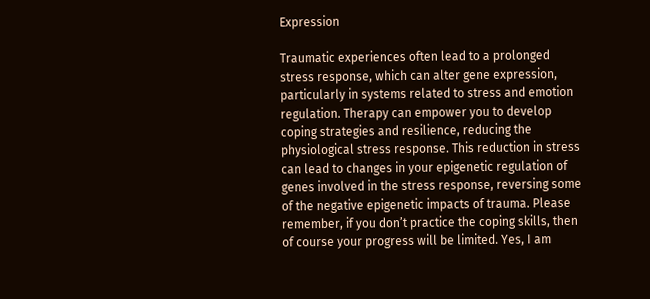Expression

Traumatic experiences often lead to a prolonged stress response, which can alter gene expression, particularly in systems related to stress and emotion regulation. Therapy can empower you to develop coping strategies and resilience, reducing the physiological stress response. This reduction in stress can lead to changes in your epigenetic regulation of genes involved in the stress response, reversing some of the negative epigenetic impacts of trauma. Please remember, if you don’t practice the coping skills, then of course your progress will be limited. Yes, I am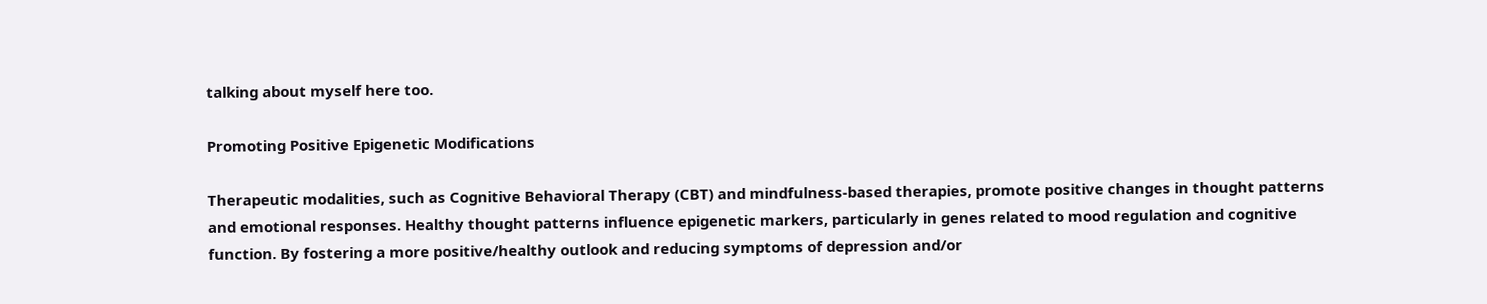talking about myself here too.

Promoting Positive Epigenetic Modifications

Therapeutic modalities, such as Cognitive Behavioral Therapy (CBT) and mindfulness-based therapies, promote positive changes in thought patterns and emotional responses. Healthy thought patterns influence epigenetic markers, particularly in genes related to mood regulation and cognitive function. By fostering a more positive/healthy outlook and reducing symptoms of depression and/or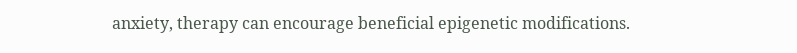anxiety, therapy can encourage beneficial epigenetic modifications.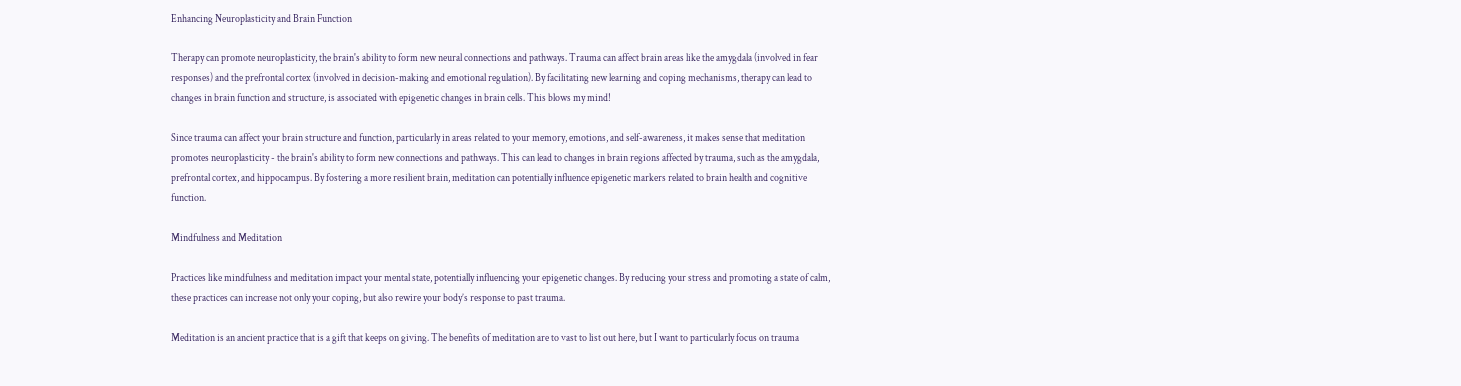Enhancing Neuroplasticity and Brain Function

Therapy can promote neuroplasticity, the brain's ability to form new neural connections and pathways. Trauma can affect brain areas like the amygdala (involved in fear responses) and the prefrontal cortex (involved in decision-making and emotional regulation). By facilitating new learning and coping mechanisms, therapy can lead to changes in brain function and structure, is associated with epigenetic changes in brain cells. This blows my mind!

Since trauma can affect your brain structure and function, particularly in areas related to your memory, emotions, and self-awareness, it makes sense that meditation promotes neuroplasticity - the brain's ability to form new connections and pathways. This can lead to changes in brain regions affected by trauma, such as the amygdala, prefrontal cortex, and hippocampus. By fostering a more resilient brain, meditation can potentially influence epigenetic markers related to brain health and cognitive function.

Mindfulness and Meditation

Practices like mindfulness and meditation impact your mental state, potentially influencing your epigenetic changes. By reducing your stress and promoting a state of calm, these practices can increase not only your coping, but also rewire your body’s response to past trauma.

Meditation is an ancient practice that is a gift that keeps on giving. The benefits of meditation are to vast to list out here, but I want to particularly focus on trauma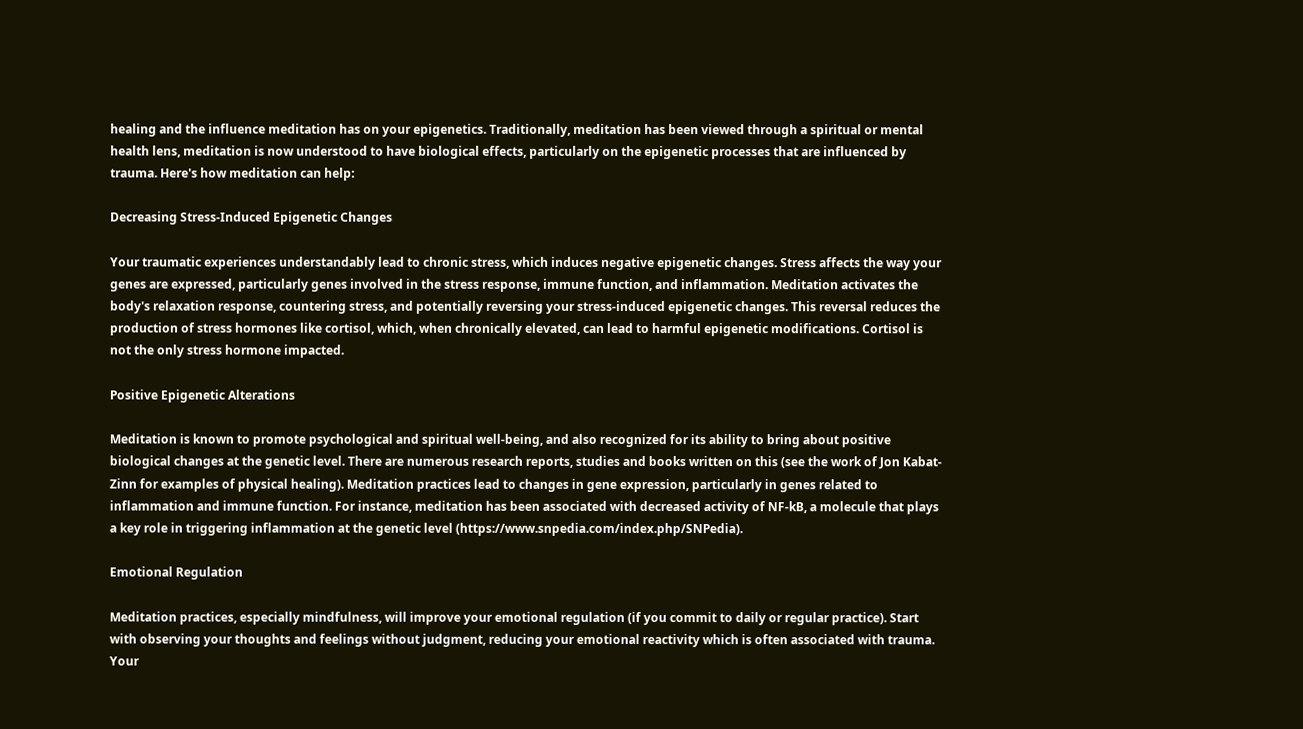healing and the influence meditation has on your epigenetics. Traditionally, meditation has been viewed through a spiritual or mental health lens, meditation is now understood to have biological effects, particularly on the epigenetic processes that are influenced by trauma. Here's how meditation can help:

Decreasing Stress-Induced Epigenetic Changes

Your traumatic experiences understandably lead to chronic stress, which induces negative epigenetic changes. Stress affects the way your genes are expressed, particularly genes involved in the stress response, immune function, and inflammation. Meditation activates the body's relaxation response, countering stress, and potentially reversing your stress-induced epigenetic changes. This reversal reduces the production of stress hormones like cortisol, which, when chronically elevated, can lead to harmful epigenetic modifications. Cortisol is not the only stress hormone impacted.

Positive Epigenetic Alterations

Meditation is known to promote psychological and spiritual well-being, and also recognized for its ability to bring about positive biological changes at the genetic level. There are numerous research reports, studies and books written on this (see the work of Jon Kabat-Zinn for examples of physical healing). Meditation practices lead to changes in gene expression, particularly in genes related to inflammation and immune function. For instance, meditation has been associated with decreased activity of NF-kB, a molecule that plays a key role in triggering inflammation at the genetic level (https://www.snpedia.com/index.php/SNPedia).

Emotional Regulation

Meditation practices, especially mindfulness, will improve your emotional regulation (if you commit to daily or regular practice). Start with observing your thoughts and feelings without judgment, reducing your emotional reactivity which is often associated with trauma. Your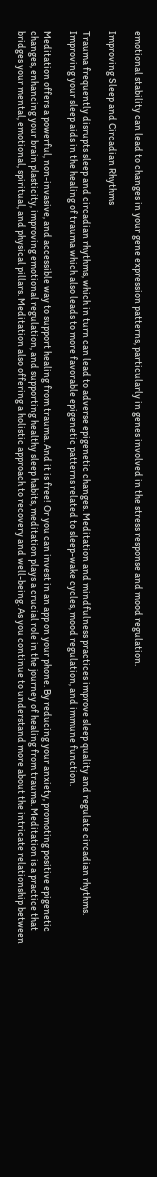emotional stability can lead to changes in your gene expression patterns, particularly in genes involved in the stress response and mood regulation.

Improving Sleep and Circadian Rhythms

Trauma frequently disrupts sleep and circadian rhythms, which in turn can lead to adverse epigenetic changes. Meditation and mindfulness practices improve sleep quality and regulate circadian rhythms. Improving your sleep aids in the healing of trauma which also leads to more favorable epigenetic patterns related to sleep-wake cycles, mood regulation, and immune function.

Meditation offers a powerful, non-invasive, and accessible way to support healing from trauma. And it is free! Or you can invest in an app on your phone. By reducing your anxiety, promoting positive epigenetic changes, enhancing your brain plasticity, improving emotional regulation, and supporting healthy sleep habits, meditation plays a crucial role in the journey of healing from trauma. Meditation is a practice that bridges your mental, emotional, spiritual, and physical pillars. Meditation also offering a holistic approach to recovery and well-being. As you continue to understand more about the intricate relationship between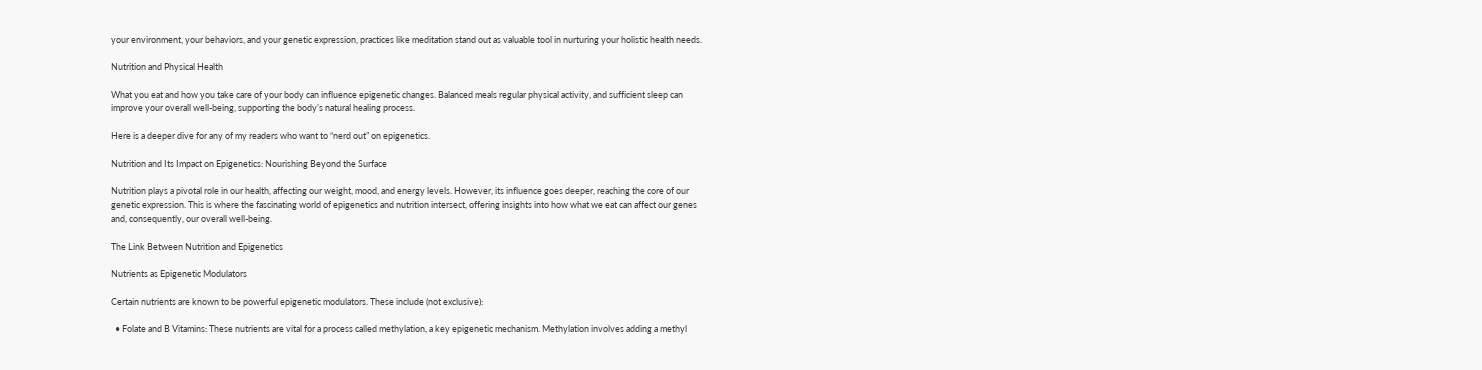your environment, your behaviors, and your genetic expression, practices like meditation stand out as valuable tool in nurturing your holistic health needs.

Nutrition and Physical Health

What you eat and how you take care of your body can influence epigenetic changes. Balanced meals regular physical activity, and sufficient sleep can improve your overall well-being, supporting the body’s natural healing process.

Here is a deeper dive for any of my readers who want to “nerd out” on epigenetics.

Nutrition and Its Impact on Epigenetics: Nourishing Beyond the Surface

Nutrition plays a pivotal role in our health, affecting our weight, mood, and energy levels. However, its influence goes deeper, reaching the core of our genetic expression. This is where the fascinating world of epigenetics and nutrition intersect, offering insights into how what we eat can affect our genes and, consequently, our overall well-being.

The Link Between Nutrition and Epigenetics

Nutrients as Epigenetic Modulators

Certain nutrients are known to be powerful epigenetic modulators. These include (not exclusive):

  • Folate and B Vitamins: These nutrients are vital for a process called methylation, a key epigenetic mechanism. Methylation involves adding a methyl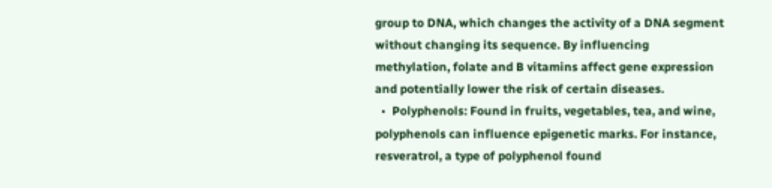group to DNA, which changes the activity of a DNA segment without changing its sequence. By influencing methylation, folate and B vitamins affect gene expression and potentially lower the risk of certain diseases.
  •  Polyphenols: Found in fruits, vegetables, tea, and wine, polyphenols can influence epigenetic marks. For instance, resveratrol, a type of polyphenol found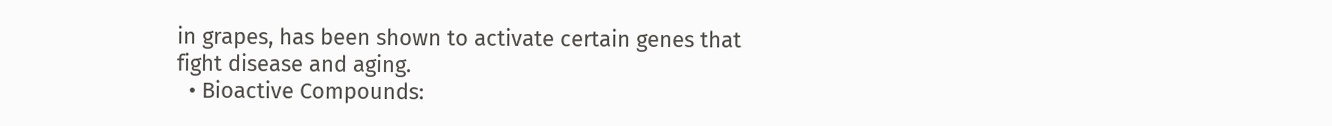in grapes, has been shown to activate certain genes that fight disease and aging.
  • Bioactive Compounds: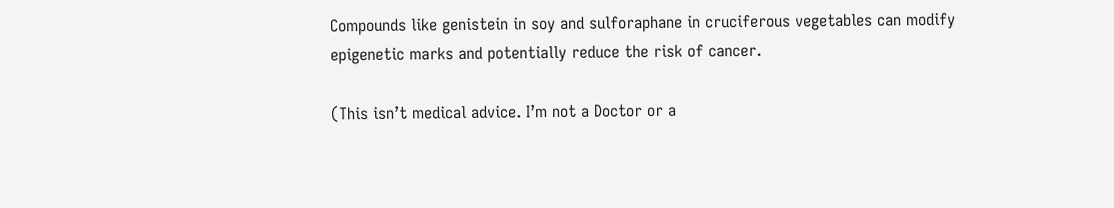Compounds like genistein in soy and sulforaphane in cruciferous vegetables can modify epigenetic marks and potentially reduce the risk of cancer.

(This isn’t medical advice. I’m not a Doctor or a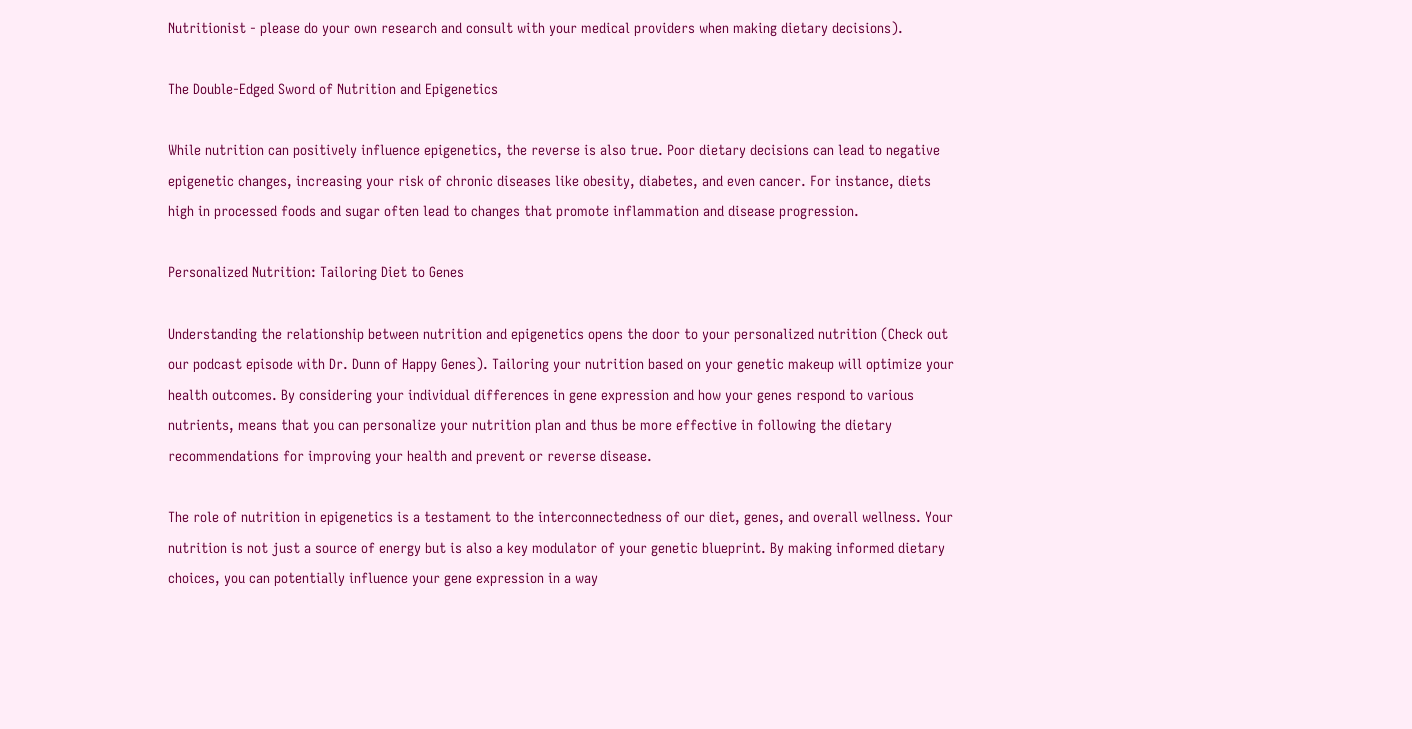Nutritionist - please do your own research and consult with your medical providers when making dietary decisions).

The Double-Edged Sword of Nutrition and Epigenetics

While nutrition can positively influence epigenetics, the reverse is also true. Poor dietary decisions can lead to negative epigenetic changes, increasing your risk of chronic diseases like obesity, diabetes, and even cancer. For instance, diets high in processed foods and sugar often lead to changes that promote inflammation and disease progression.

Personalized Nutrition: Tailoring Diet to Genes

Understanding the relationship between nutrition and epigenetics opens the door to your personalized nutrition (Check out our podcast episode with Dr. Dunn of Happy Genes). Tailoring your nutrition based on your genetic makeup will optimize your health outcomes. By considering your individual differences in gene expression and how your genes respond to various nutrients, means that you can personalize your nutrition plan and thus be more effective in following the dietary recommendations for improving your health and prevent or reverse disease.

The role of nutrition in epigenetics is a testament to the interconnectedness of our diet, genes, and overall wellness. Your nutrition is not just a source of energy but is also a key modulator of your genetic blueprint. By making informed dietary choices, you can potentially influence your gene expression in a way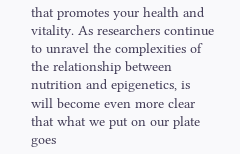that promotes your health and vitality. As researchers continue to unravel the complexities of the relationship between nutrition and epigenetics, is will become even more clear that what we put on our plate goes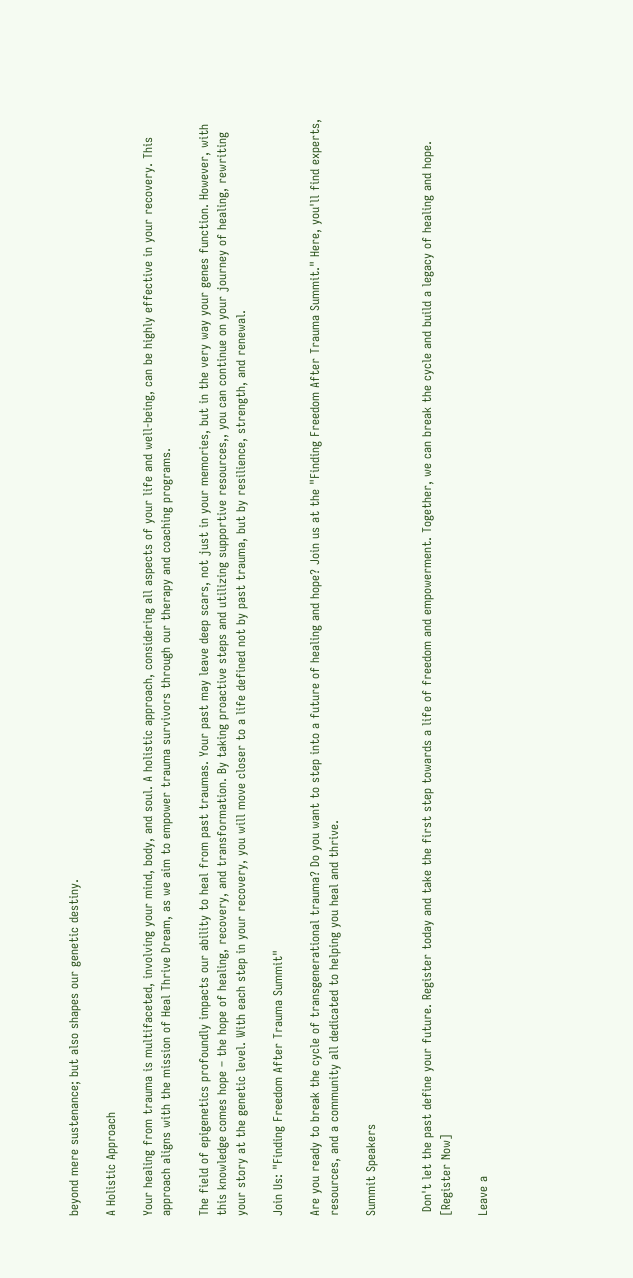beyond mere sustenance; but also shapes our genetic destiny.

A Holistic Approach

Your healing from trauma is multifaceted, involving your mind, body, and soul. A holistic approach, considering all aspects of your life and well-being, can be highly effective in your recovery. This approach aligns with the mission of Heal Thrive Dream, as we aim to empower trauma survivors through our therapy and coaching programs.

The field of epigenetics profoundly impacts our ability to heal from past traumas. Your past may leave deep scars, not just in your memories, but in the very way your genes function. However, with this knowledge comes hope – the hope of healing, recovery, and transformation. By taking proactive steps and utilizing supportive resources,, you can continue on your journey of healing, rewriting your story at the genetic level. With each step in your recovery, you will move closer to a life defined not by past trauma, but by resilience, strength, and renewal.

Join Us: "Finding Freedom After Trauma Summit"

Are you ready to break the cycle of transgenerational trauma? Do you want to step into a future of healing and hope? Join us at the "Finding Freedom After Trauma Summit." Here, you'll find experts, resources, and a community all dedicated to helping you heal and thrive.

Summit Speakers


 Don't let the past define your future. Register today and take the first step towards a life of freedom and empowerment. Together, we can break the cycle and build a legacy of healing and hope. [Register Now]

Leave a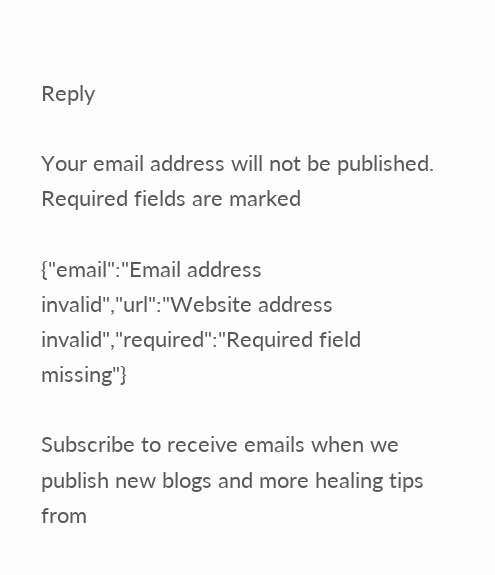Reply

Your email address will not be published. Required fields are marked

{"email":"Email address invalid","url":"Website address invalid","required":"Required field missing"}

Subscribe to receive emails when we publish new blogs and more healing tips from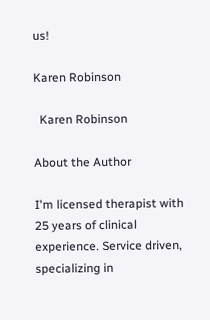us!

Karen Robinson

  Karen Robinson

About the Author

I'm licensed therapist with 25 years of clinical experience. Service driven, specializing in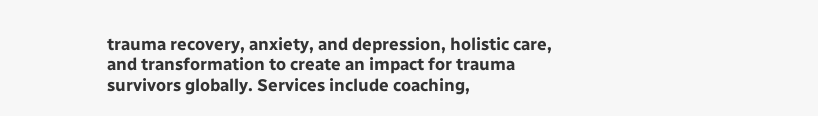trauma recovery, anxiety, and depression, holistic care, and transformation to create an impact for trauma survivors globally. Services include coaching,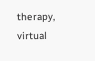therapy, virtual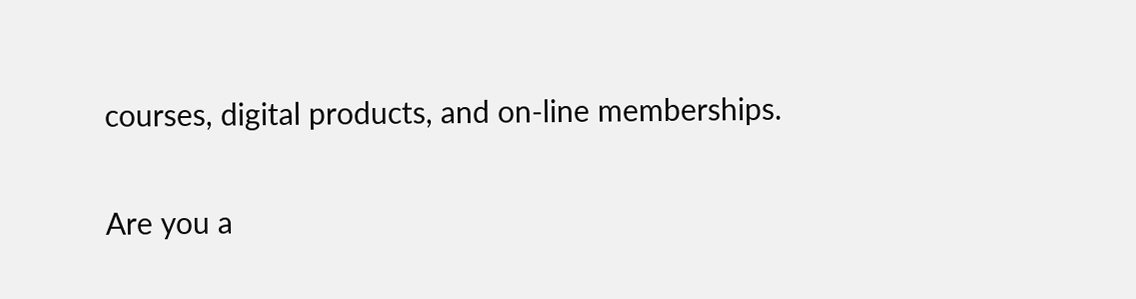courses, digital products, and on-line memberships.

Are you a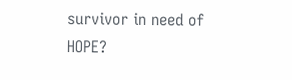survivor in need of HOPE?